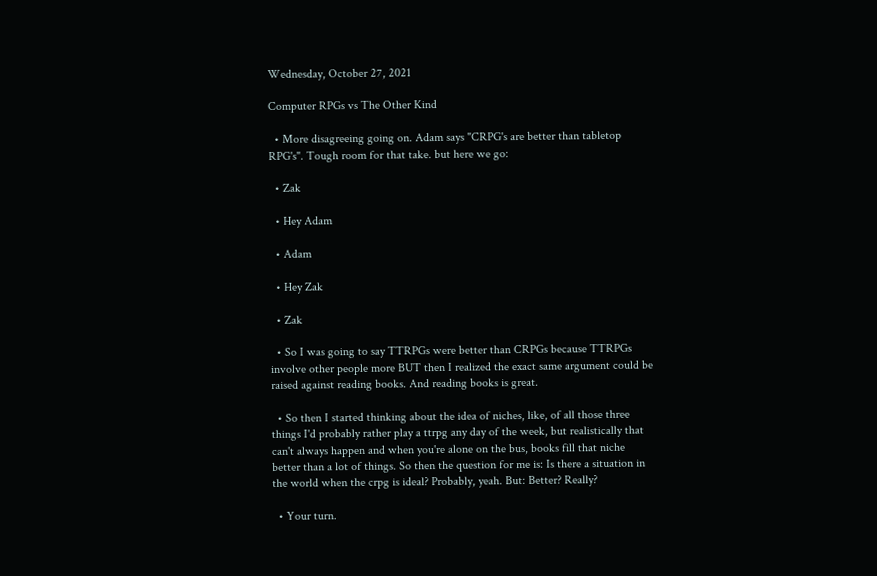Wednesday, October 27, 2021

Computer RPGs vs The Other Kind

  • More disagreeing going on. Adam says "CRPG's are better than tabletop RPG's". Tough room for that take. but here we go:

  • Zak

  • Hey Adam

  • Adam

  • Hey Zak

  • Zak

  • So I was going to say TTRPGs were better than CRPGs because TTRPGs involve other people more BUT then I realized the exact same argument could be raised against reading books. And reading books is great.

  • So then I started thinking about the idea of niches, like, of all those three things I'd probably rather play a ttrpg any day of the week, but realistically that can't always happen and when you're alone on the bus, books fill that niche better than a lot of things. So then the question for me is: Is there a situation in the world when the crpg is ideal? Probably, yeah. But: Better? Really?

  • Your turn.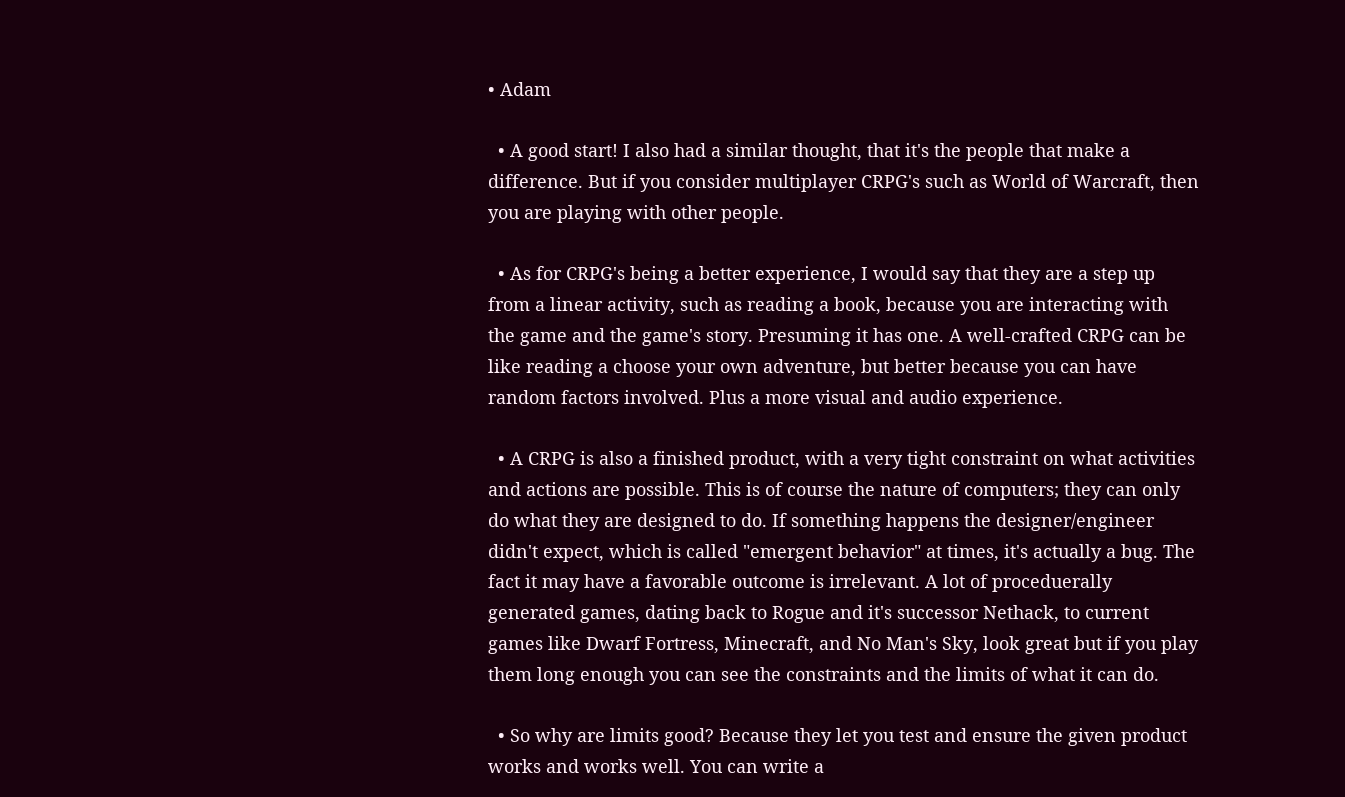• Adam

  • A good start! I also had a similar thought, that it's the people that make a difference. But if you consider multiplayer CRPG's such as World of Warcraft, then you are playing with other people.

  • As for CRPG's being a better experience, I would say that they are a step up from a linear activity, such as reading a book, because you are interacting with the game and the game's story. Presuming it has one. A well-crafted CRPG can be like reading a choose your own adventure, but better because you can have random factors involved. Plus a more visual and audio experience.

  • A CRPG is also a finished product, with a very tight constraint on what activities and actions are possible. This is of course the nature of computers; they can only do what they are designed to do. If something happens the designer/engineer didn't expect, which is called "emergent behavior" at times, it's actually a bug. The fact it may have a favorable outcome is irrelevant. A lot of proceduerally generated games, dating back to Rogue and it's successor Nethack, to current games like Dwarf Fortress, Minecraft, and No Man's Sky, look great but if you play them long enough you can see the constraints and the limits of what it can do.

  • So why are limits good? Because they let you test and ensure the given product works and works well. You can write a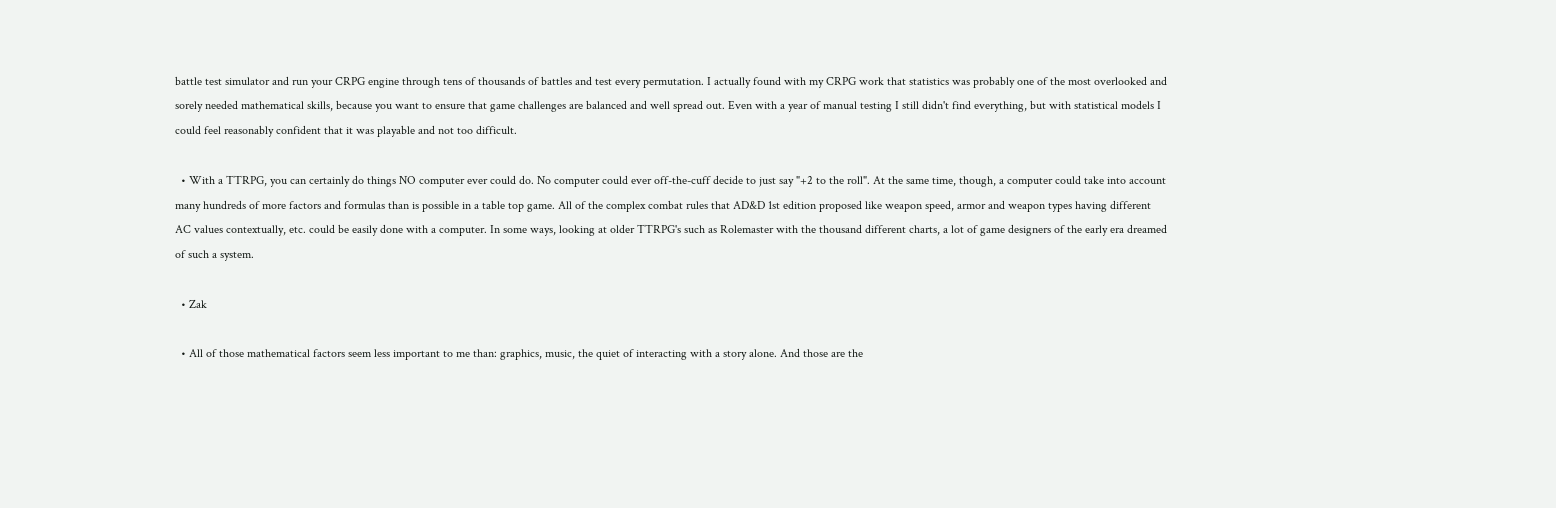battle test simulator and run your CRPG engine through tens of thousands of battles and test every permutation. I actually found with my CRPG work that statistics was probably one of the most overlooked and sorely needed mathematical skills, because you want to ensure that game challenges are balanced and well spread out. Even with a year of manual testing I still didn't find everything, but with statistical models I could feel reasonably confident that it was playable and not too difficult.

  • With a TTRPG, you can certainly do things NO computer ever could do. No computer could ever off-the-cuff decide to just say "+2 to the roll". At the same time, though, a computer could take into account many hundreds of more factors and formulas than is possible in a table top game. All of the complex combat rules that AD&D 1st edition proposed like weapon speed, armor and weapon types having different AC values contextually, etc. could be easily done with a computer. In some ways, looking at older TTRPG's such as Rolemaster with the thousand different charts, a lot of game designers of the early era dreamed of such a system.

  • Zak

  • All of those mathematical factors seem less important to me than: graphics, music, the quiet of interacting with a story alone. And those are the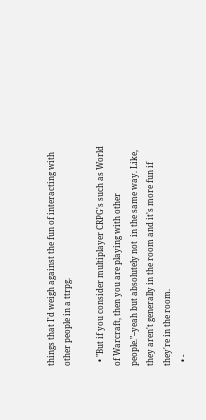things that I'd weigh against the fun of interacting with other people in a ttrpg.

  • "But if you consider multiplayer CRPG's such as World of Warcraft, then you are playing with other people."--yeah but absolutely not  in the same way. Like, they aren't generally in the room and it's more fun if they're in the room.
  • -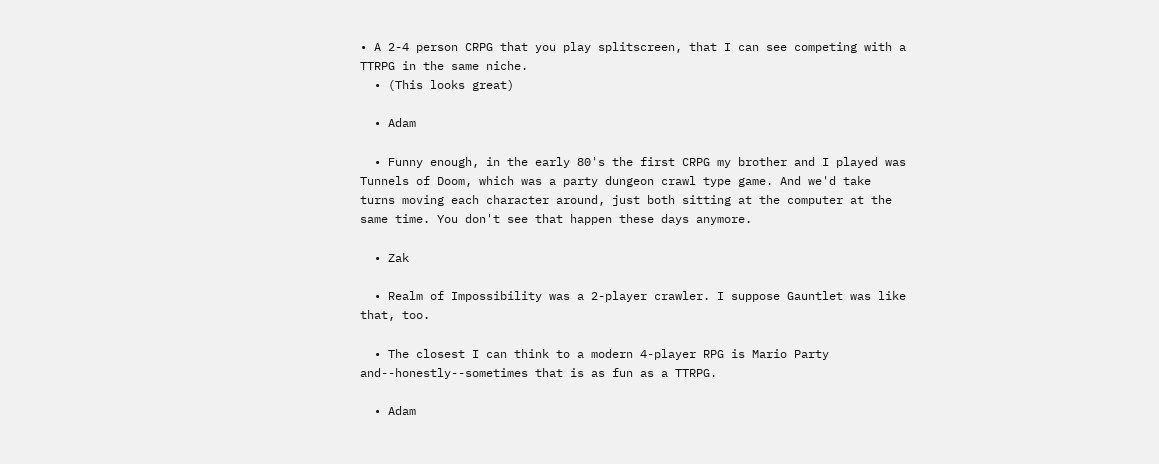• A 2-4 person CRPG that you play splitscreen, that I can see competing with a TTRPG in the same niche.
  • (This looks great)

  • Adam

  • Funny enough, in the early 80's the first CRPG my brother and I played was Tunnels of Doom, which was a party dungeon crawl type game. And we'd take turns moving each character around, just both sitting at the computer at the same time. You don't see that happen these days anymore.

  • Zak

  • Realm of Impossibility was a 2-player crawler. I suppose Gauntlet was like that, too.

  • The closest I can think to a modern 4-player RPG is Mario Party and--honestly--sometimes that is as fun as a TTRPG.

  • Adam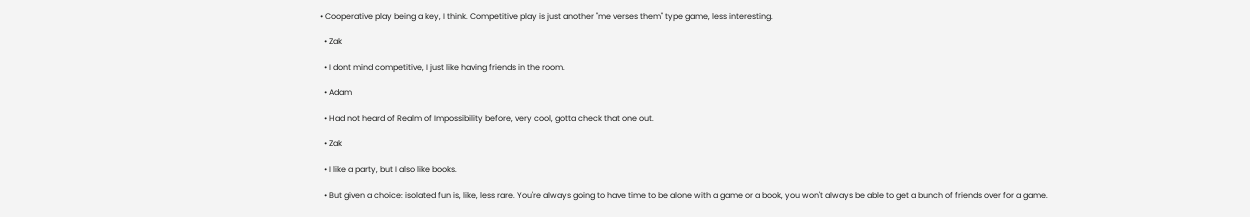• Cooperative play being a key, I think. Competitive play is just another "me verses them" type game, less interesting.

  • Zak

  • I dont mind competitive, I just like having friends in the room.

  • Adam

  • Had not heard of Realm of Impossibility before, very cool, gotta check that one out.

  • Zak

  • I like a party, but I also like books.

  • But given a choice: isolated fun is, like, less rare. You're always going to have time to be alone with a game or a book, you won't always be able to get a bunch of friends over for a game.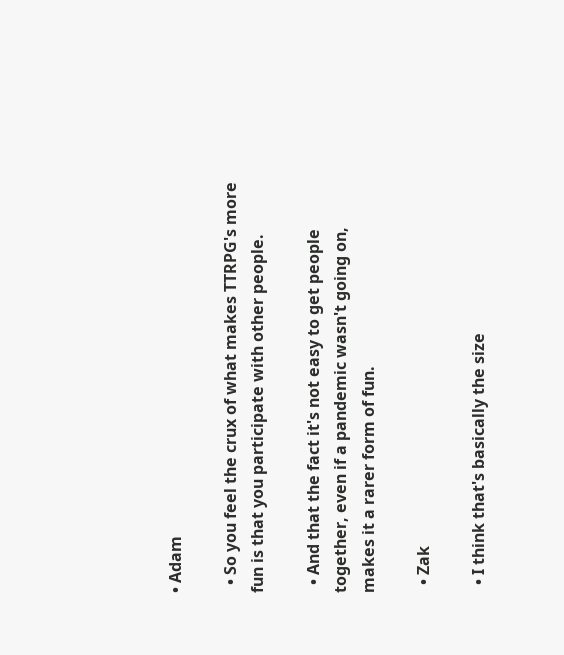• Adam

  • So you feel the crux of what makes TTRPG's more fun is that you participate with other people.

  • And that the fact it's not easy to get people together, even if a pandemic wasn't going on, makes it a rarer form of fun.

  • Zak

  • I think that's basically the size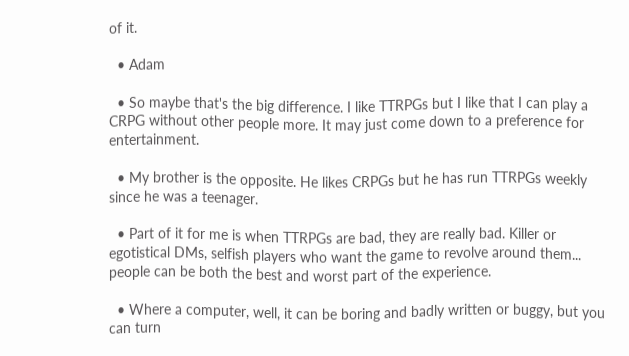of it.

  • Adam

  • So maybe that's the big difference. I like TTRPGs but I like that I can play a CRPG without other people more. It may just come down to a preference for entertainment.

  • My brother is the opposite. He likes CRPGs but he has run TTRPGs weekly since he was a teenager.

  • Part of it for me is when TTRPGs are bad, they are really bad. Killer or egotistical DMs, selfish players who want the game to revolve around them... people can be both the best and worst part of the experience.

  • Where a computer, well, it can be boring and badly written or buggy, but you can turn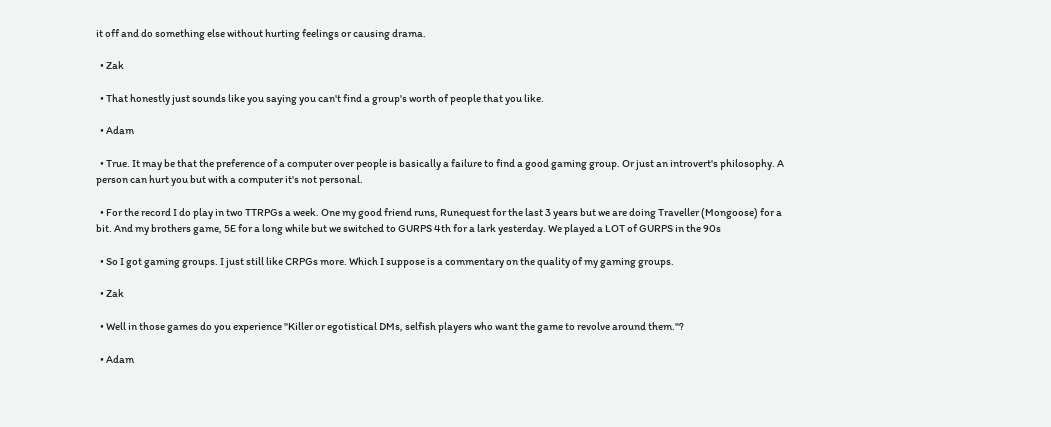it off and do something else without hurting feelings or causing drama.

  • Zak

  • That honestly just sounds like you saying you can't find a group's worth of people that you like.

  • Adam

  • True. It may be that the preference of a computer over people is basically a failure to find a good gaming group. Or just an introvert's philosophy. A person can hurt you but with a computer it's not personal.

  • For the record I do play in two TTRPGs a week. One my good friend runs, Runequest for the last 3 years but we are doing Traveller (Mongoose) for a bit. And my brothers game, 5E for a long while but we switched to GURPS 4th for a lark yesterday. We played a LOT of GURPS in the 90s

  • So I got gaming groups. I just still like CRPGs more. Which I suppose is a commentary on the quality of my gaming groups.

  • Zak

  • Well in those games do you experience "Killer or egotistical DMs, selfish players who want the game to revolve around them."?

  • Adam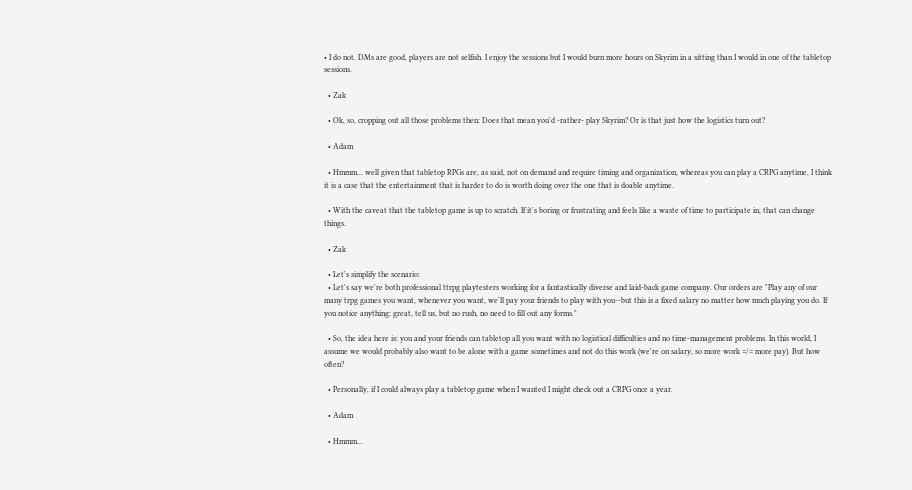• I do not. DMs are good, players are not selfish. I enjoy the sessions but I would burn more hours on Skyrim in a sitting than I would in one of the tabletop sessions.

  • Zak

  • Ok, so, cropping out all those problems then: Does that mean you'd -rather- play Skyrim? Or is that just how the logistics turn out?

  • Adam

  • Hmmm... well given that tabletop RPGs are, as said, not on demand and require timing and organization, whereas you can play a CRPG anytime, I think it is a case that the entertainment that is harder to do is worth doing over the one that is doable anytime.

  • With the caveat that the tabletop game is up to scratch. If it's boring or frustrating and feels like a waste of time to participate in, that can change things.

  • Zak

  • Let's simplify the scenario:
  • Let's say we're both professional ttrpg playtesters working for a fantastically diverse and laid-back game company. Our orders are "Play any of our many trpg games you want, whenever you want, we'll pay your friends to play with you--but this is a fixed salary no matter how much playing you do. If you notice anything: great, tell us, but no rush, no need to fill out any forms."

  • So, the idea here is: you and your friends can tabletop all you want with no logistical difficulties and no time-management problems. In this world, I assume we would probably also want to be alone with a game sometimes and not do this work (we're on salary, so more work =/= more pay). But how often?

  • Personally, if I could always play a tabletop game when I wanted I might check out a CRPG once a year.

  • Adam

  • Hmmm...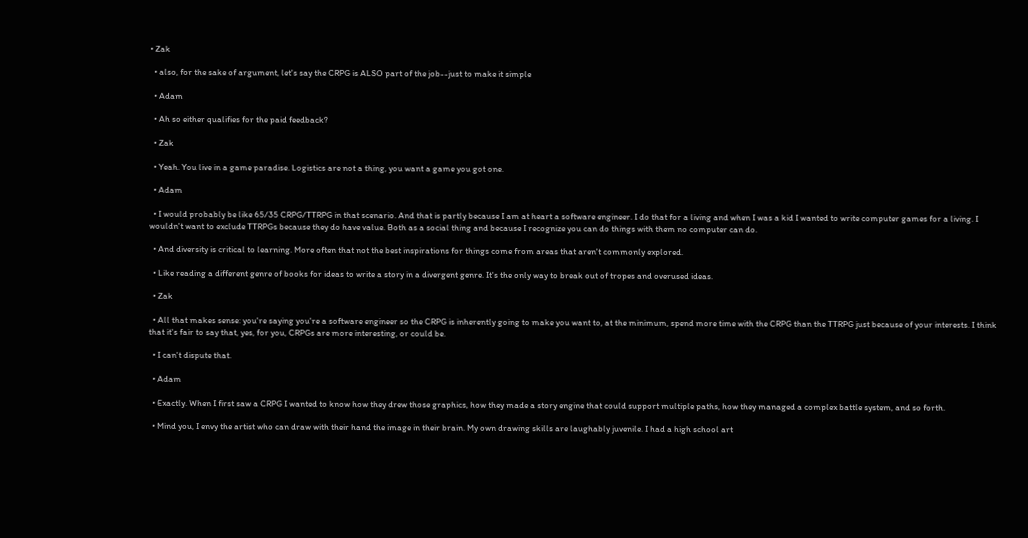• Zak

  • also, for the sake of argument, let's say the CRPG is ALSO part of the job--just to make it simple

  • Adam

  • Ah so either qualifies for the paid feedback?

  • Zak

  • Yeah. You live in a game paradise. Logistics are not a thing, you want a game you got one.

  • Adam

  • I would probably be like 65/35 CRPG/TTRPG in that scenario. And that is partly because I am at heart a software engineer. I do that for a living and when I was a kid I wanted to write computer games for a living. I wouldn't want to exclude TTRPGs because they do have value. Both as a social thing and because I recognize you can do things with them no computer can do.

  • And diversity is critical to learning. More often that not the best inspirations for things come from areas that aren't commonly explored.

  • Like reading a different genre of books for ideas to write a story in a divergent genre. It's the only way to break out of tropes and overused ideas.

  • Zak

  • All that makes sense: you're saying you're a software engineer so the CRPG is inherently going to make you want to, at the minimum, spend more time with the CRPG than the TTRPG just because of your interests. I think that it's fair to say that, yes, for you, CRPGs are more interesting, or could be.

  • I can't dispute that.

  • Adam

  • Exactly. When I first saw a CRPG I wanted to know how they drew those graphics, how they made a story engine that could support multiple paths, how they managed a complex battle system, and so forth.

  • Mind you, I envy the artist who can draw with their hand the image in their brain. My own drawing skills are laughably juvenile. I had a high school art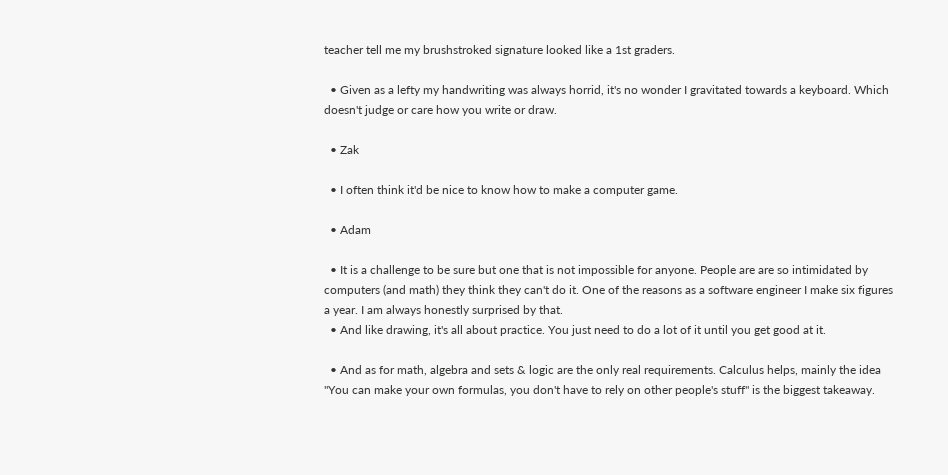teacher tell me my brushstroked signature looked like a 1st graders.

  • Given as a lefty my handwriting was always horrid, it's no wonder I gravitated towards a keyboard. Which doesn't judge or care how you write or draw.

  • Zak

  • I often think it'd be nice to know how to make a computer game.

  • Adam

  • It is a challenge to be sure but one that is not impossible for anyone. People are are so intimidated by computers (and math) they think they can't do it. One of the reasons as a software engineer I make six figures a year. I am always honestly surprised by that.
  • And like drawing, it's all about practice. You just need to do a lot of it until you get good at it.

  • And as for math, algebra and sets & logic are the only real requirements. Calculus helps, mainly the idea "You can make your own formulas, you don't have to rely on other people's stuff" is the biggest takeaway.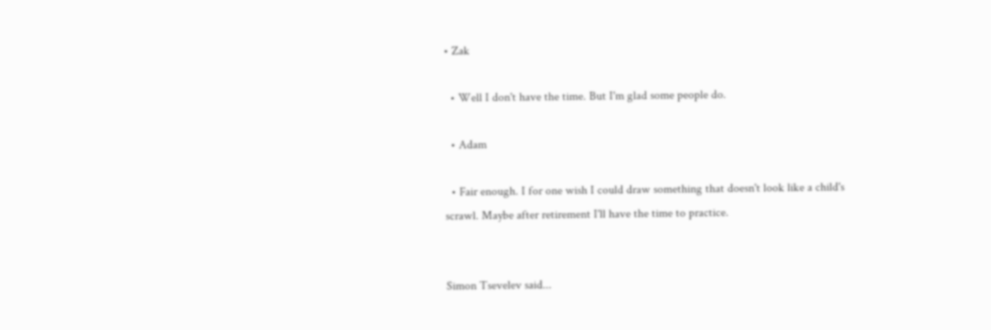• Zak

  • Well I don't have the time. But I'm glad some people do.

  • Adam

  • Fair enough. I for one wish I could draw something that doesn't look like a child's scrawl. Maybe after retirement I'll have the time to practice.


Simon Tsevelev said...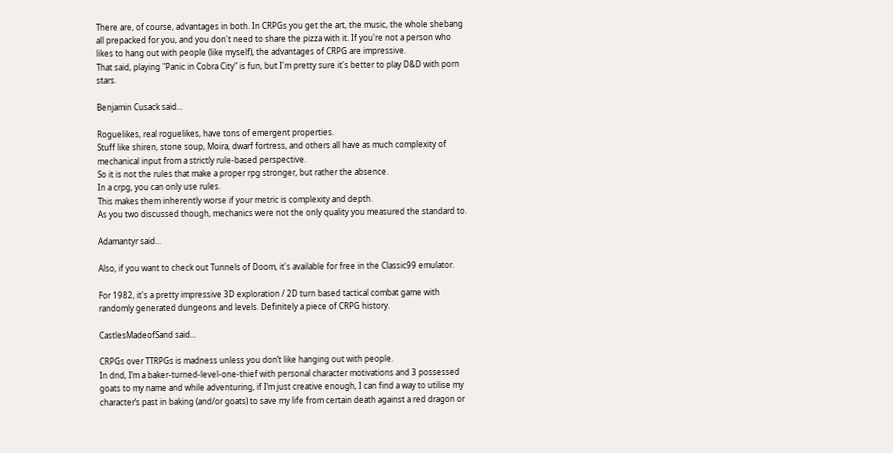There are, of course, advantages in both. In CRPGs you get the art, the music, the whole shebang all prepacked for you, and you don't need to share the pizza with it. If you're not a person who likes to hang out with people (like myself), the advantages of CRPG are impressive.
That said, playing "Panic in Cobra City" is fun, but I'm pretty sure it's better to play D&D with porn stars.

Benjamin Cusack said...

Roguelikes, real roguelikes, have tons of emergent properties.
Stuff like shiren, stone soup, Moira, dwarf fortress, and others all have as much complexity of mechanical input from a strictly rule-based perspective.
So it is not the rules that make a proper rpg stronger, but rather the absence.
In a crpg, you can only use rules.
This makes them inherently worse if your metric is complexity and depth.
As you two discussed though, mechanics were not the only quality you measured the standard to.

Adamantyr said...

Also, if you want to check out Tunnels of Doom, it's available for free in the Classic99 emulator.

For 1982, it's a pretty impressive 3D exploration / 2D turn based tactical combat game with randomly generated dungeons and levels. Definitely a piece of CRPG history.

CastlesMadeofSand said...

CRPGs over TTRPGs is madness unless you don’t like hanging out with people.
In dnd, I’m a baker-turned-level-one-thief with personal character motivations and 3 possessed goats to my name and while adventuring, if I’m just creative enough, I can find a way to utilise my character’s past in baking (and/or goats) to save my life from certain death against a red dragon or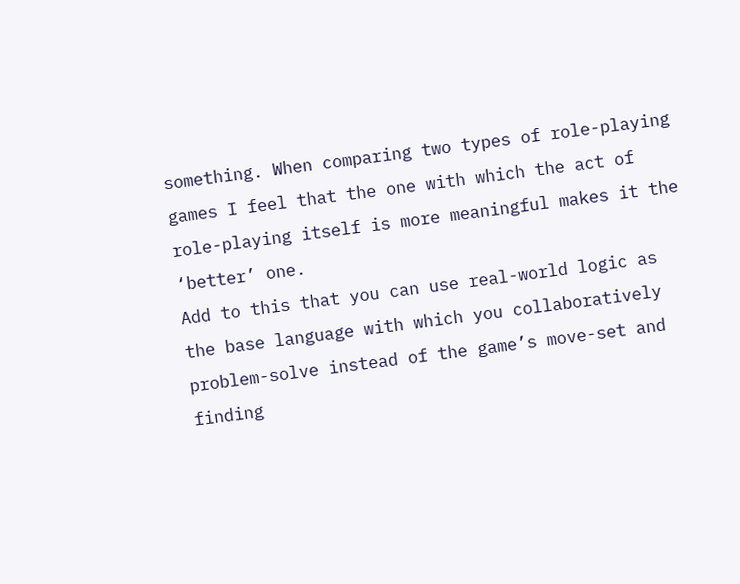something. When comparing two types of role-playing games I feel that the one with which the act of role-playing itself is more meaningful makes it the ‘better’ one.
Add to this that you can use real-world logic as the base language with which you collaboratively problem-solve instead of the game’s move-set and finding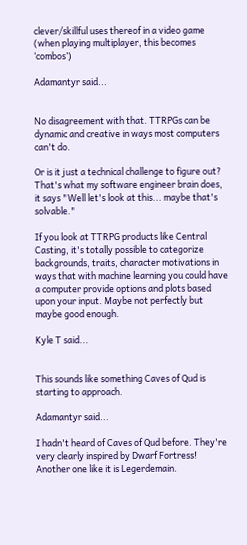clever/skillful uses thereof in a video game (when playing multiplayer, this becomes ‘combos’)

Adamantyr said...


No disagreement with that. TTRPGs can be dynamic and creative in ways most computers can't do.

Or is it just a technical challenge to figure out? That's what my software engineer brain does, it says "Well let's look at this... maybe that's solvable."

If you look at TTRPG products like Central Casting, it's totally possible to categorize backgrounds, traits, character motivations in ways that with machine learning you could have a computer provide options and plots based upon your input. Maybe not perfectly but maybe good enough.

Kyle T said...


This sounds like something Caves of Qud is starting to approach.

Adamantyr said...

I hadn't heard of Caves of Qud before. They're very clearly inspired by Dwarf Fortress! Another one like it is Legerdemain.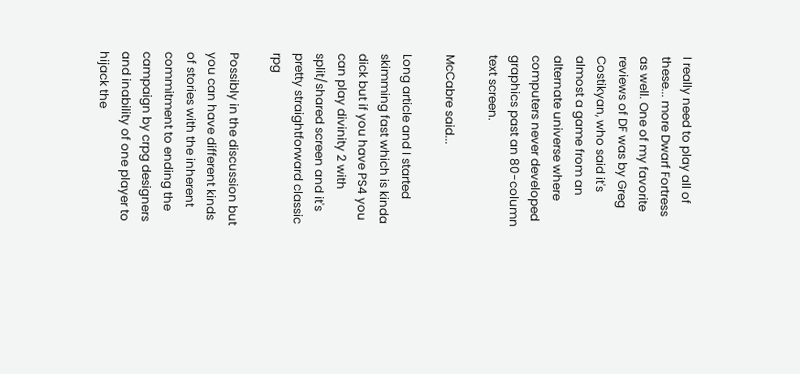I really need to play all of these... more Dwarf Fortress as well. One of my favorite reviews of DF was by Greg Costikyan, who said it's almost a game from an alternate universe where computers never developed graphics past an 80-column text screen.

McCabre said...

Long article and I started skimming fast which is kinda dick but if you have PS4 you can play divinity 2 with split/shared screen and it's pretty straightforward classic rpg

Possibly in the discussion but you can have different kinds of stories with the inherent commitment to ending the campaign by crpg designers and inability of one player to hijack the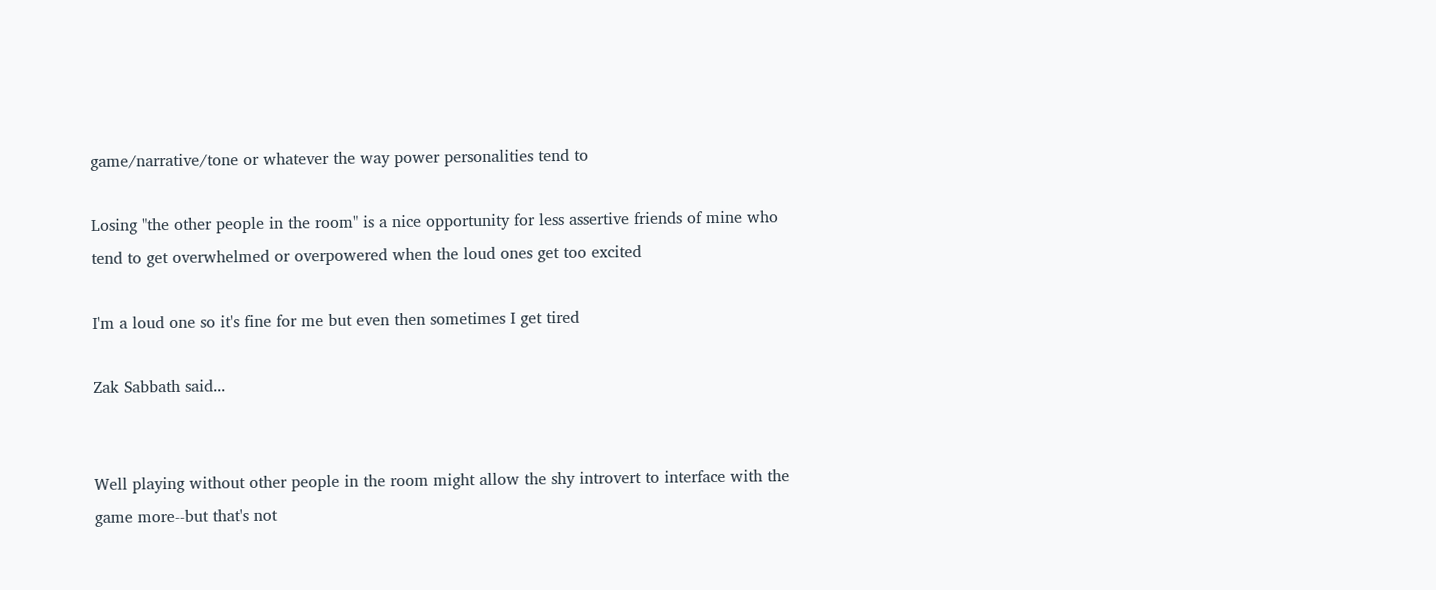game/narrative/tone or whatever the way power personalities tend to

Losing "the other people in the room" is a nice opportunity for less assertive friends of mine who tend to get overwhelmed or overpowered when the loud ones get too excited

I'm a loud one so it's fine for me but even then sometimes I get tired

Zak Sabbath said...


Well playing without other people in the room might allow the shy introvert to interface with the game more--but that's not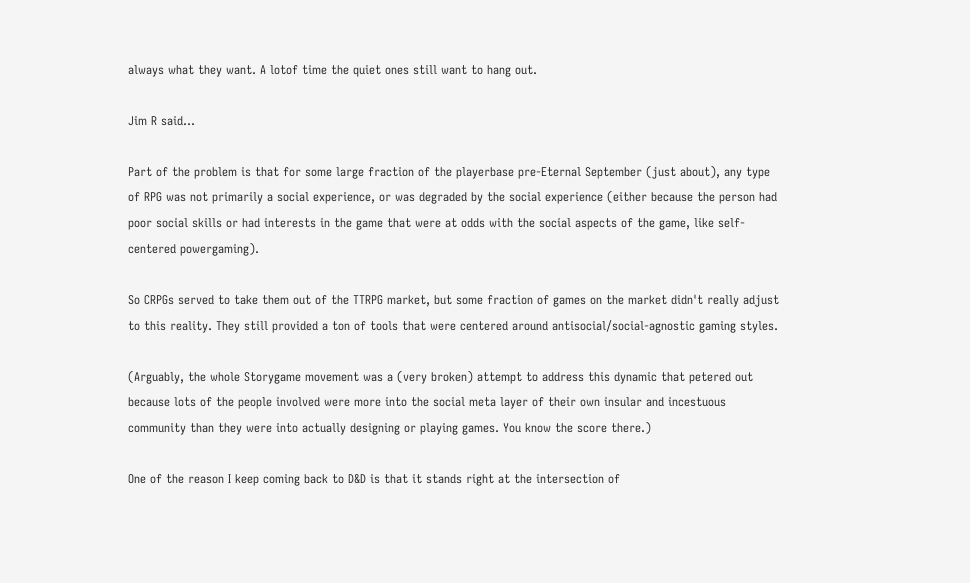always what they want. A lotof time the quiet ones still want to hang out.

Jim R said...

Part of the problem is that for some large fraction of the playerbase pre-Eternal September (just about), any type of RPG was not primarily a social experience, or was degraded by the social experience (either because the person had poor social skills or had interests in the game that were at odds with the social aspects of the game, like self-centered powergaming).

So CRPGs served to take them out of the TTRPG market, but some fraction of games on the market didn't really adjust to this reality. They still provided a ton of tools that were centered around antisocial/social-agnostic gaming styles.

(Arguably, the whole Storygame movement was a (very broken) attempt to address this dynamic that petered out because lots of the people involved were more into the social meta layer of their own insular and incestuous community than they were into actually designing or playing games. You know the score there.)

One of the reason I keep coming back to D&D is that it stands right at the intersection of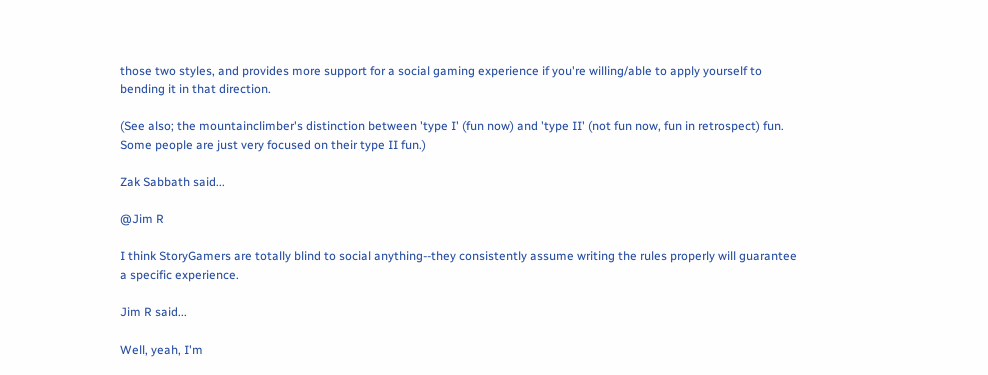those two styles, and provides more support for a social gaming experience if you're willing/able to apply yourself to bending it in that direction.

(See also; the mountainclimber's distinction between 'type I' (fun now) and 'type II' (not fun now, fun in retrospect) fun. Some people are just very focused on their type II fun.)

Zak Sabbath said...

@Jim R

I think StoryGamers are totally blind to social anything--they consistently assume writing the rules properly will guarantee a specific experience.

Jim R said...

Well, yeah, I'm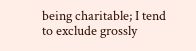being charitable; I tend to exclude grossly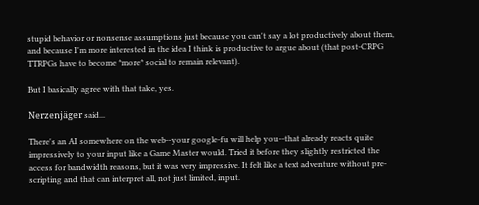stupid behavior or nonsense assumptions just because you can't say a lot productively about them, and because I'm more interested in the idea I think is productive to argue about (that post-CRPG TTRPGs have to become *more* social to remain relevant).

But I basically agree with that take, yes.

Nerzenjäger said...

There's an AI somewhere on the web--your google-fu will help you--that already reacts quite impressively to your input like a Game Master would. Tried it before they slightly restricted the access for bandwidth reasons, but it was very impressive. It felt like a text adventure without pre-scripting and that can interpret all, not just limited, input.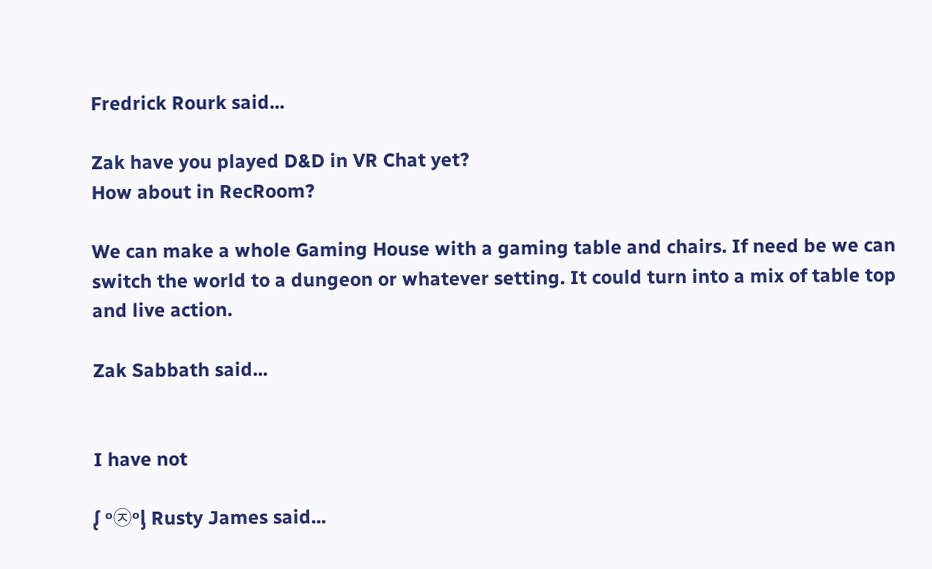Fredrick Rourk said...

Zak have you played D&D in VR Chat yet?
How about in RecRoom?

We can make a whole Gaming House with a gaming table and chairs. If need be we can switch the world to a dungeon or whatever setting. It could turn into a mix of table top and live action.

Zak Sabbath said...


I have not

ᶘ ᵒ㉨ᵒᶅ Rusty James said...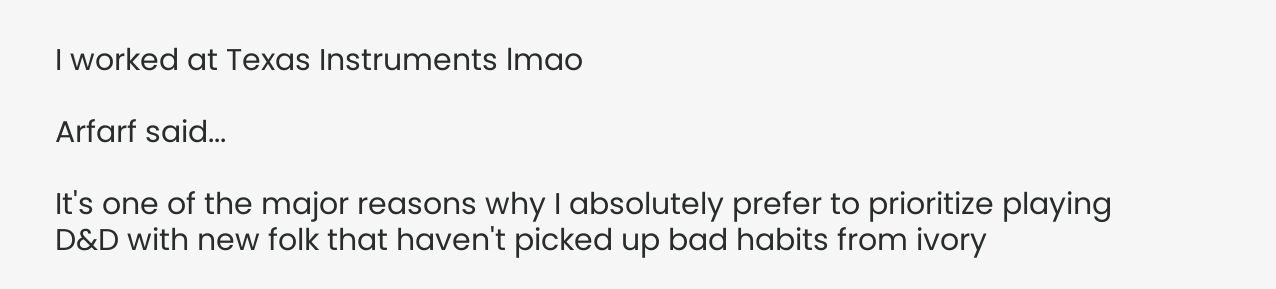I worked at Texas Instruments lmao

Arfarf said...

It's one of the major reasons why I absolutely prefer to prioritize playing D&D with new folk that haven't picked up bad habits from ivory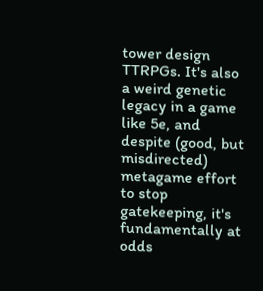tower design TTRPGs. It's also a weird genetic legacy in a game like 5e, and despite (good, but misdirected) metagame effort to stop gatekeeping, it's fundamentally at odds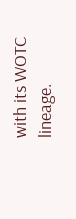with its WOTC lineage.